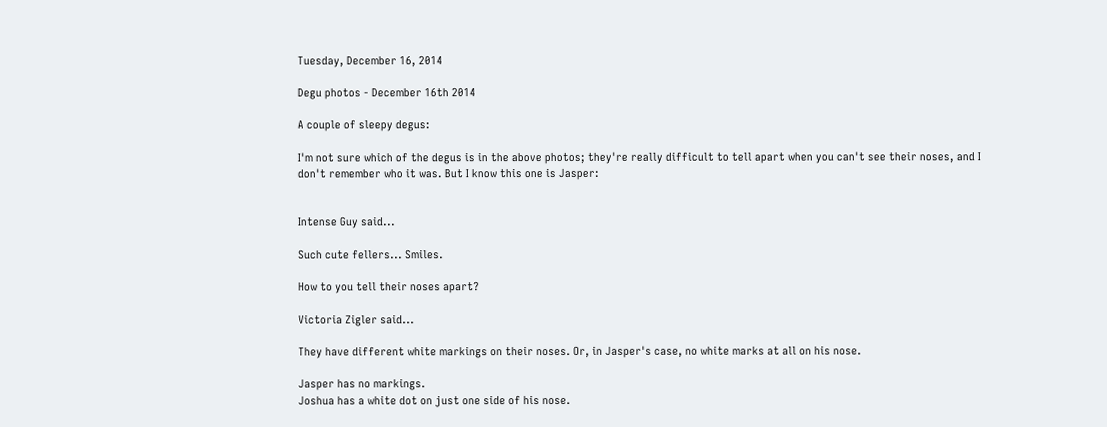Tuesday, December 16, 2014

Degu photos - December 16th 2014

A couple of sleepy degus:

I'm not sure which of the degus is in the above photos; they're really difficult to tell apart when you can't see their noses, and I don't remember who it was. But I know this one is Jasper:


Intense Guy said...

Such cute fellers... Smiles.

How to you tell their noses apart?

Victoria Zigler said...

They have different white markings on their noses. Or, in Jasper's case, no white marks at all on his nose.

Jasper has no markings.
Joshua has a white dot on just one side of his nose.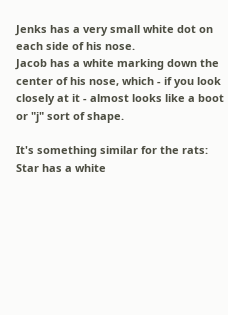Jenks has a very small white dot on each side of his nose.
Jacob has a white marking down the center of his nose, which - if you look closely at it - almost looks like a boot or "j" sort of shape.

It's something similar for the rats: Star has a white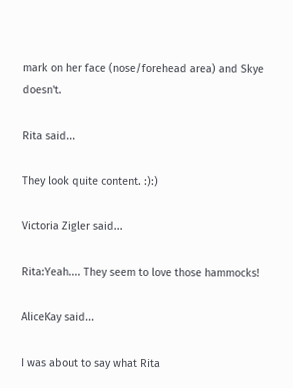mark on her face (nose/forehead area) and Skye doesn't.

Rita said...

They look quite content. :):)

Victoria Zigler said...

Rita:Yeah.... They seem to love those hammocks!

AliceKay said...

I was about to say what Rita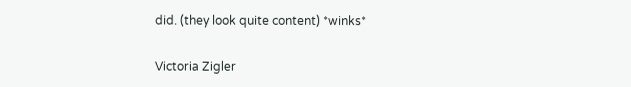did. (they look quite content) *winks*

Victoria Zigler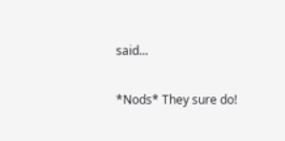said...

*Nods* They sure do!